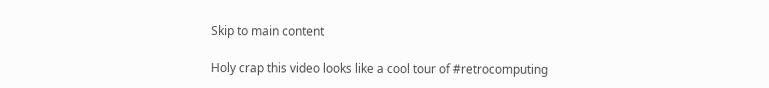Skip to main content

Holy crap this video looks like a cool tour of #retrocomputing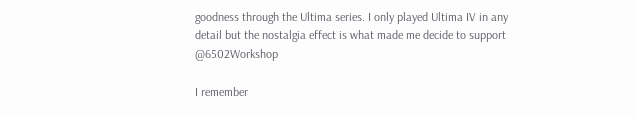goodness through the Ultima series. I only played Ultima IV in any detail but the nostalgia effect is what made me decide to support @6502Workshop

I remember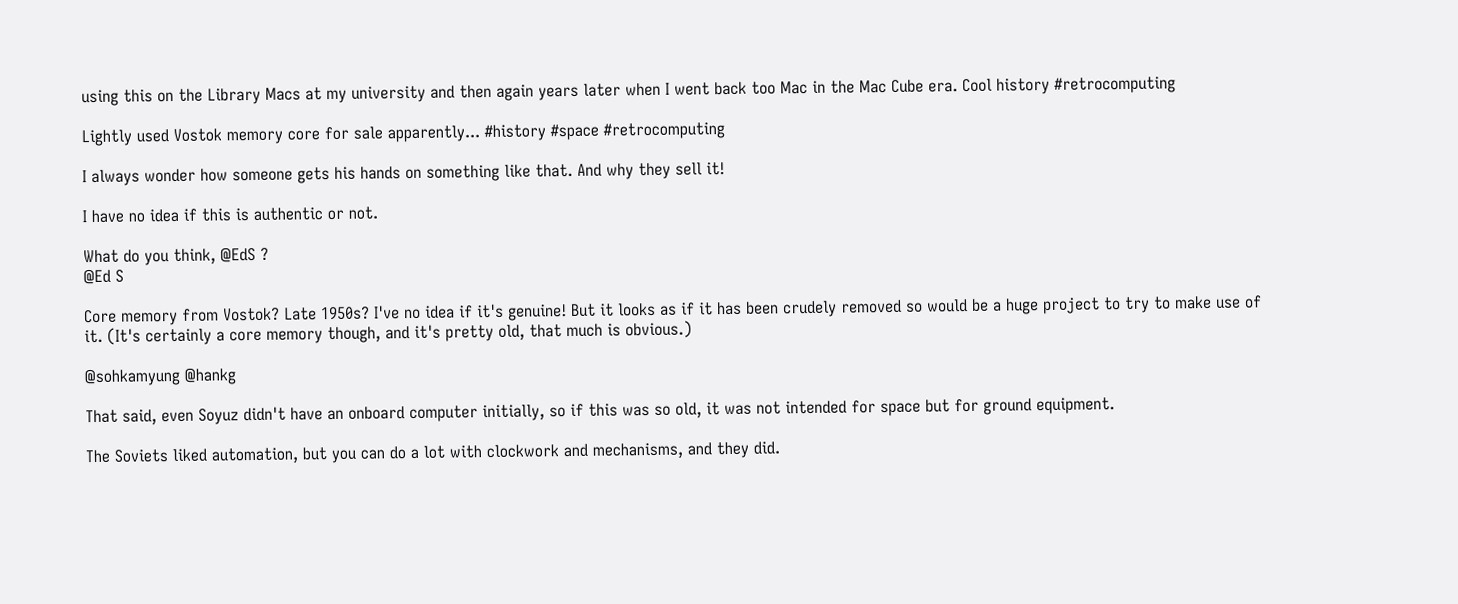using this on the Library Macs at my university and then again years later when I went back too Mac in the Mac Cube era. Cool history #retrocomputing

Lightly used Vostok memory core for sale apparently... #history #space #retrocomputing

I always wonder how someone gets his hands on something like that. And why they sell it!

I have no idea if this is authentic or not.

What do you think, @EdS ?
@Ed S

Core memory from Vostok? Late 1950s? I've no idea if it's genuine! But it looks as if it has been crudely removed so would be a huge project to try to make use of it. (It's certainly a core memory though, and it's pretty old, that much is obvious.)

@sohkamyung @hankg

That said, even Soyuz didn't have an onboard computer initially, so if this was so old, it was not intended for space but for ground equipment.

The Soviets liked automation, but you can do a lot with clockwork and mechanisms, and they did.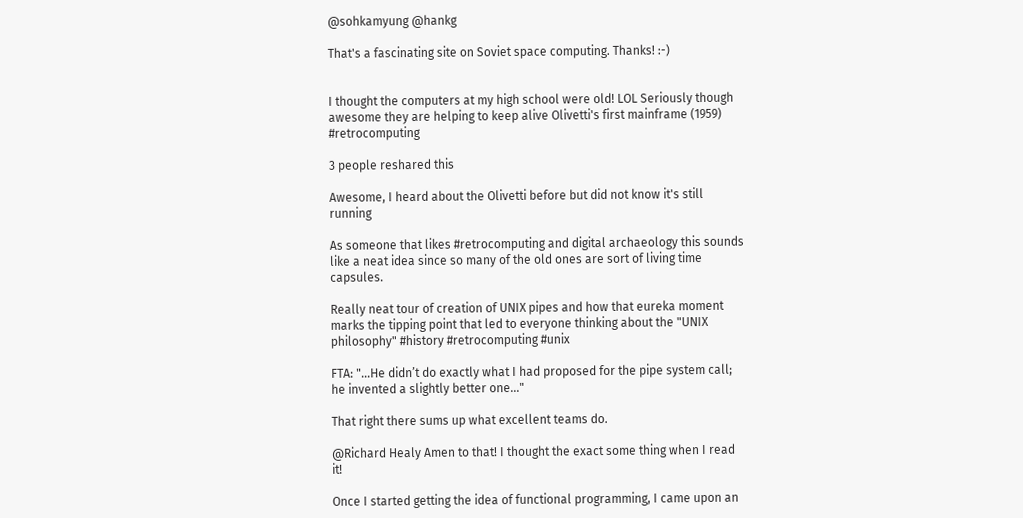@sohkamyung @hankg

That's a fascinating site on Soviet space computing. Thanks! :-)


I thought the computers at my high school were old! LOL Seriously though awesome they are helping to keep alive Olivetti's first mainframe (1959) #retrocomputing

3 people reshared this

Awesome, I heard about the Olivetti before but did not know it's still running

As someone that likes #retrocomputing and digital archaeology this sounds like a neat idea since so many of the old ones are sort of living time capsules.

Really neat tour of creation of UNIX pipes and how that eureka moment marks the tipping point that led to everyone thinking about the "UNIX philosophy" #history #retrocomputing #unix

FTA: "...He didn’t do exactly what I had proposed for the pipe system call; he invented a slightly better one..."

That right there sums up what excellent teams do.

@Richard Healy Amen to that! I thought the exact some thing when I read it!

Once I started getting the idea of functional programming, I came upon an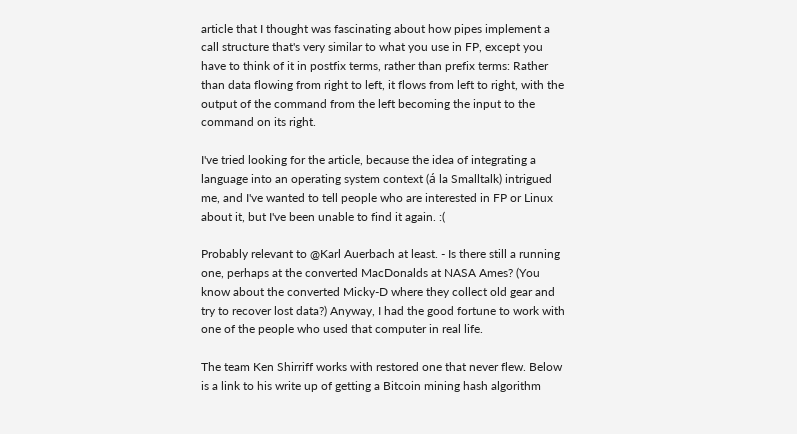article that I thought was fascinating about how pipes implement a call structure that's very similar to what you use in FP, except you have to think of it in postfix terms, rather than prefix terms: Rather than data flowing from right to left, it flows from left to right, with the output of the command from the left becoming the input to the command on its right.

I've tried looking for the article, because the idea of integrating a language into an operating system context (á la Smalltalk) intrigued me, and I've wanted to tell people who are interested in FP or Linux about it, but I've been unable to find it again. :(

Probably relevant to @Karl Auerbach at least. - Is there still a running one, perhaps at the converted MacDonalds at NASA Ames? (You know about the converted Micky-D where they collect old gear and try to recover lost data?) Anyway, I had the good fortune to work with one of the people who used that computer in real life.

The team Ken Shirriff works with restored one that never flew. Below is a link to his write up of getting a Bitcoin mining hash algorithm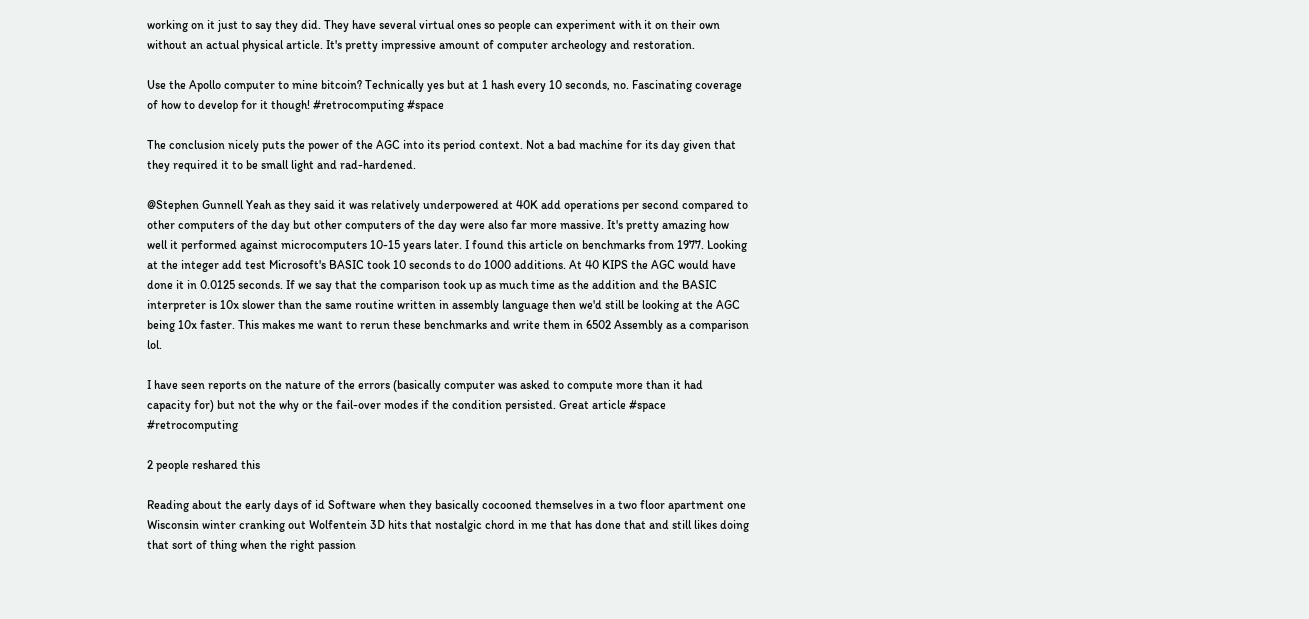working on it just to say they did. They have several virtual ones so people can experiment with it on their own without an actual physical article. It's pretty impressive amount of computer archeology and restoration.

Use the Apollo computer to mine bitcoin? Technically yes but at 1 hash every 10 seconds, no. Fascinating coverage of how to develop for it though! #retrocomputing #space

The conclusion nicely puts the power of the AGC into its period context. Not a bad machine for its day given that they required it to be small light and rad-hardened.

@Stephen Gunnell Yeah as they said it was relatively underpowered at 40K add operations per second compared to other computers of the day but other computers of the day were also far more massive. It's pretty amazing how well it performed against microcomputers 10-15 years later. I found this article on benchmarks from 1977. Looking at the integer add test Microsoft's BASIC took 10 seconds to do 1000 additions. At 40 KIPS the AGC would have done it in 0.0125 seconds. If we say that the comparison took up as much time as the addition and the BASIC interpreter is 10x slower than the same routine written in assembly language then we'd still be looking at the AGC being 10x faster. This makes me want to rerun these benchmarks and write them in 6502 Assembly as a comparison lol.

I have seen reports on the nature of the errors (basically computer was asked to compute more than it had capacity for) but not the why or the fail-over modes if the condition persisted. Great article #space #retrocomputing

2 people reshared this

Reading about the early days of id Software when they basically cocooned themselves in a two floor apartment one Wisconsin winter cranking out Wolfentein 3D hits that nostalgic chord in me that has done that and still likes doing that sort of thing when the right passion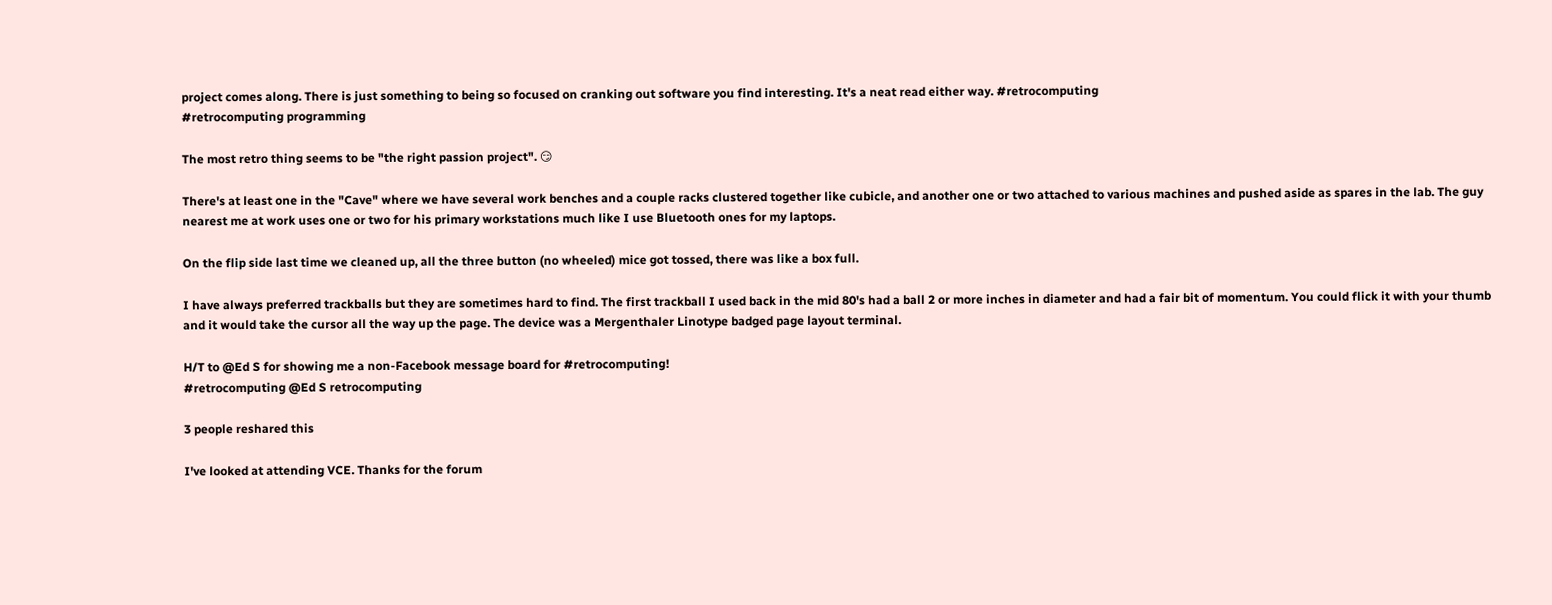project comes along. There is just something to being so focused on cranking out software you find interesting. It's a neat read either way. #retrocomputing
#retrocomputing programming

The most retro thing seems to be "the right passion project". 😏

There's at least one in the "Cave" where we have several work benches and a couple racks clustered together like cubicle, and another one or two attached to various machines and pushed aside as spares in the lab. The guy nearest me at work uses one or two for his primary workstations much like I use Bluetooth ones for my laptops.

On the flip side last time we cleaned up, all the three button (no wheeled) mice got tossed, there was like a box full.

I have always preferred trackballs but they are sometimes hard to find. The first trackball I used back in the mid 80's had a ball 2 or more inches in diameter and had a fair bit of momentum. You could flick it with your thumb and it would take the cursor all the way up the page. The device was a Mergenthaler Linotype badged page layout terminal.

H/T to @Ed S for showing me a non-Facebook message board for #retrocomputing!
#retrocomputing @Ed S retrocomputing

3 people reshared this

I've looked at attending VCE. Thanks for the forum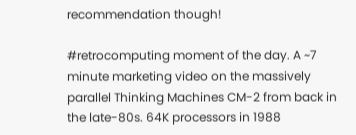recommendation though!

#retrocomputing moment of the day. A ~7 minute marketing video on the massively parallel Thinking Machines CM-2 from back in the late-80s. 64K processors in 1988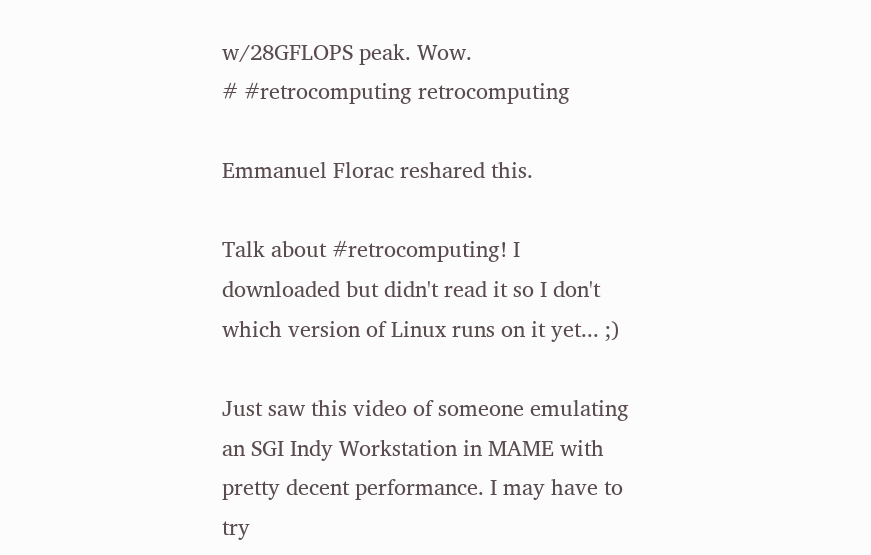w/28GFLOPS peak. Wow.
# #retrocomputing retrocomputing

Emmanuel Florac reshared this.

Talk about #retrocomputing! I downloaded but didn't read it so I don't which version of Linux runs on it yet... ;)

Just saw this video of someone emulating an SGI Indy Workstation in MAME with pretty decent performance. I may have to try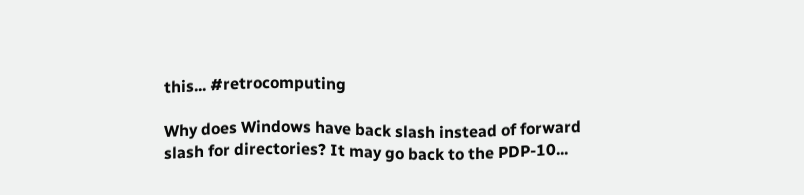this... #retrocomputing

Why does Windows have back slash instead of forward slash for directories? It may go back to the PDP-10...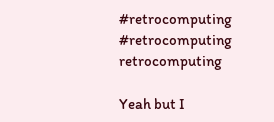#retrocomputing
#retrocomputing retrocomputing

Yeah but I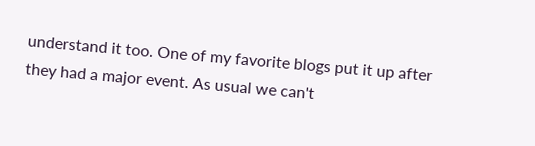understand it too. One of my favorite blogs put it up after they had a major event. As usual we can't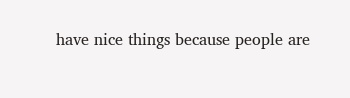have nice things because people are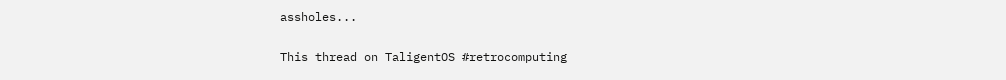assholes...

This thread on TaligentOS #retrocomputing